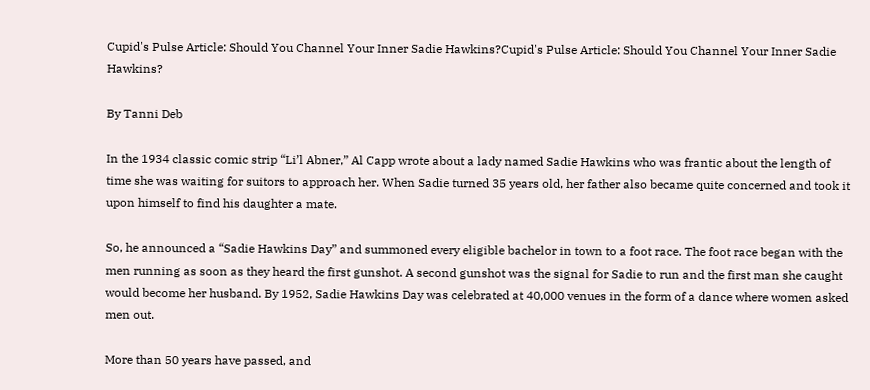Cupid's Pulse Article: Should You Channel Your Inner Sadie Hawkins?Cupid's Pulse Article: Should You Channel Your Inner Sadie Hawkins?

By Tanni Deb

In the 1934 classic comic strip “Li’l Abner,” Al Capp wrote about a lady named Sadie Hawkins who was frantic about the length of time she was waiting for suitors to approach her. When Sadie turned 35 years old, her father also became quite concerned and took it upon himself to find his daughter a mate.

So, he announced a “Sadie Hawkins Day” and summoned every eligible bachelor in town to a foot race. The foot race began with the men running as soon as they heard the first gunshot. A second gunshot was the signal for Sadie to run and the first man she caught would become her husband. By 1952, Sadie Hawkins Day was celebrated at 40,000 venues in the form of a dance where women asked men out.

More than 50 years have passed, and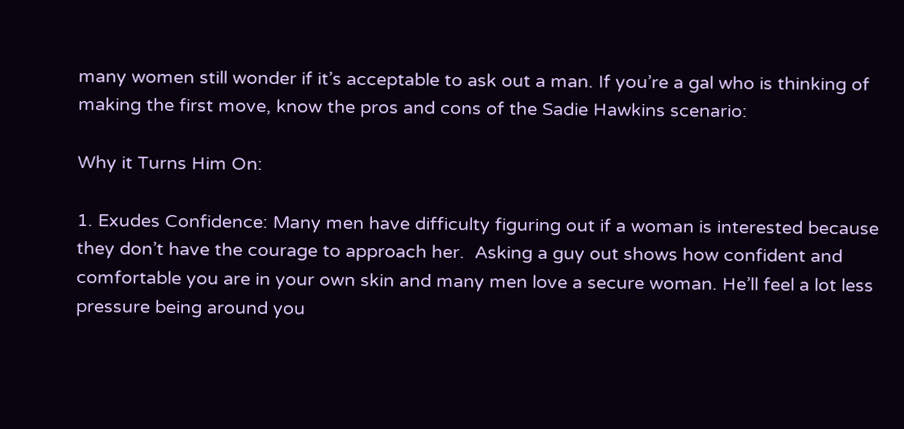many women still wonder if it’s acceptable to ask out a man. If you’re a gal who is thinking of making the first move, know the pros and cons of the Sadie Hawkins scenario:

Why it Turns Him On:

1. Exudes Confidence: Many men have difficulty figuring out if a woman is interested because they don’t have the courage to approach her.  Asking a guy out shows how confident and comfortable you are in your own skin and many men love a secure woman. He’ll feel a lot less pressure being around you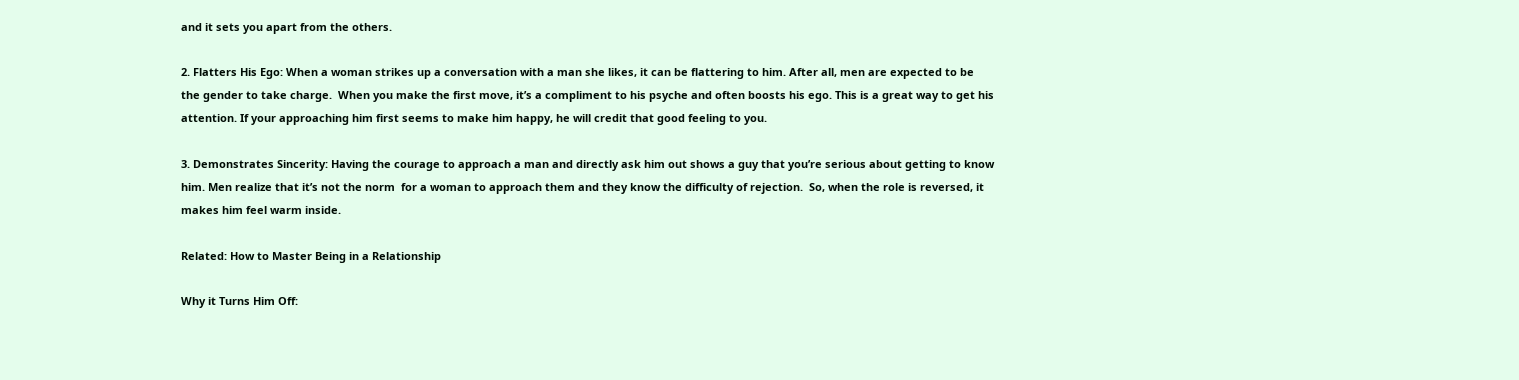and it sets you apart from the others.

2. Flatters His Ego: When a woman strikes up a conversation with a man she likes, it can be flattering to him. After all, men are expected to be the gender to take charge.  When you make the first move, it’s a compliment to his psyche and often boosts his ego. This is a great way to get his attention. If your approaching him first seems to make him happy, he will credit that good feeling to you.

3. Demonstrates Sincerity: Having the courage to approach a man and directly ask him out shows a guy that you’re serious about getting to know him. Men realize that it’s not the norm  for a woman to approach them and they know the difficulty of rejection.  So, when the role is reversed, it makes him feel warm inside.

Related: How to Master Being in a Relationship

Why it Turns Him Off: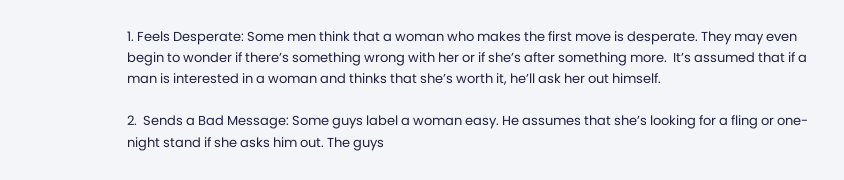1. Feels Desperate: Some men think that a woman who makes the first move is desperate. They may even begin to wonder if there’s something wrong with her or if she’s after something more.  It’s assumed that if a man is interested in a woman and thinks that she’s worth it, he’ll ask her out himself.

2.  Sends a Bad Message: Some guys label a woman easy. He assumes that she’s looking for a fling or one-night stand if she asks him out. The guys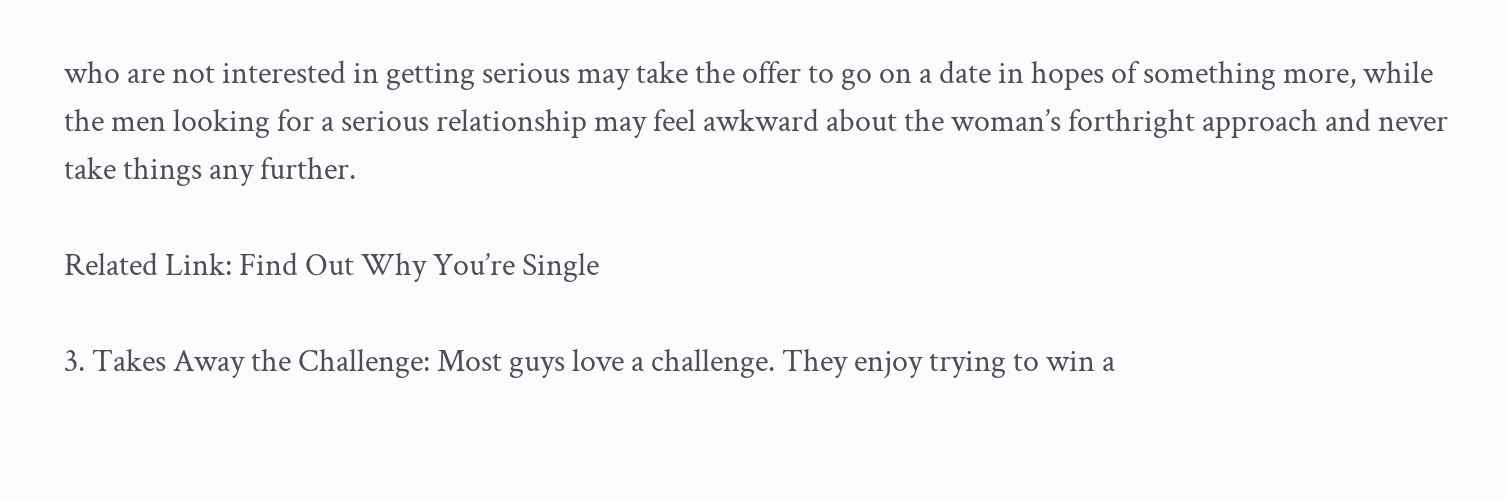who are not interested in getting serious may take the offer to go on a date in hopes of something more, while the men looking for a serious relationship may feel awkward about the woman’s forthright approach and never take things any further.

Related Link: Find Out Why You’re Single

3. Takes Away the Challenge: Most guys love a challenge. They enjoy trying to win a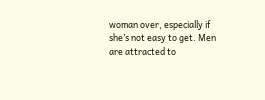woman over, especially if she’s not easy to get. Men are attracted to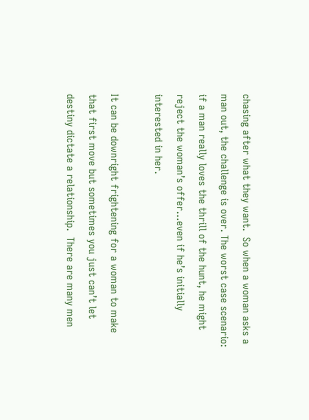chasing after what they want.  So when a woman asks a man out, the challenge is over. The worst case scenario: if a man really loves the thrill of the hunt, he might reject the woman’s offer…even if he’s initially interested in her.

It can be downright frightening for a woman to make that first move but sometimes you just can’t let destiny dictate a relationship.  There are many men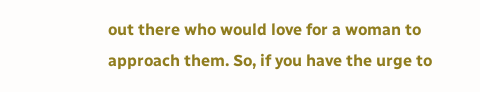out there who would love for a woman to approach them. So, if you have the urge to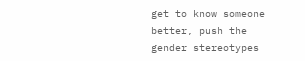get to know someone better, push the gender stereotypes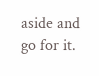aside and go for it.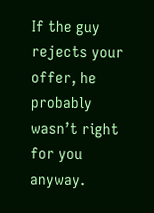If the guy rejects your offer, he probably wasn’t right for you anyway.